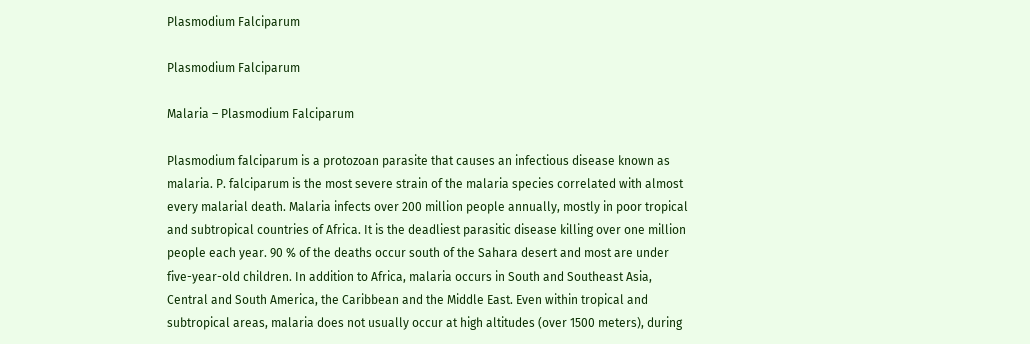Plasmodium Falciparum

Plasmodium Falciparum

Malaria – Plasmodium Falciparum

Plasmodium falciparum is a protozoan parasite that causes an infectious disease known as malaria. P. falciparum is the most severe strain of the malaria species correlated with almost every malarial death. Malaria infects over 200 million people annually, mostly in poor tropical and subtropical countries of Africa. It is the deadliest parasitic disease killing over one million people each year. 90 % of the deaths occur south of the Sahara desert and most are under five-year-old children. In addition to Africa, malaria occurs in South and Southeast Asia, Central and South America, the Caribbean and the Middle East. Even within tropical and subtropical areas, malaria does not usually occur at high altitudes (over 1500 meters), during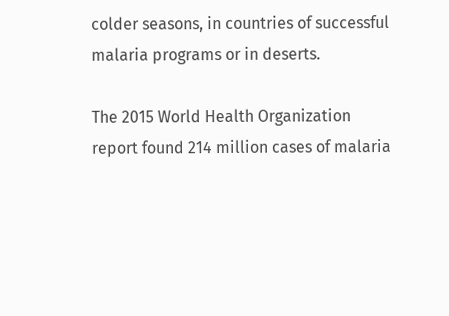colder seasons, in countries of successful malaria programs or in deserts.

The 2015 World Health Organization report found 214 million cases of malaria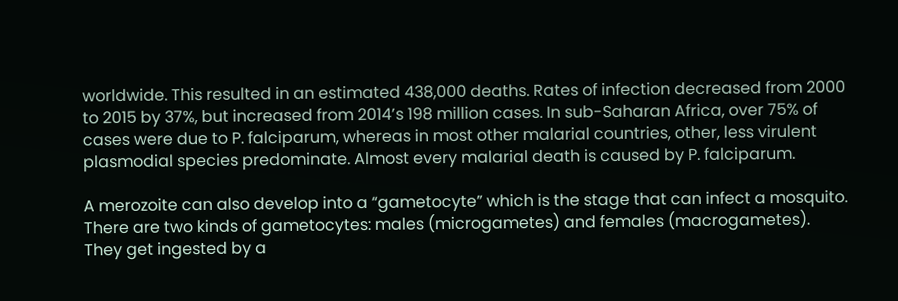worldwide. This resulted in an estimated 438,000 deaths. Rates of infection decreased from 2000 to 2015 by 37%, but increased from 2014’s 198 million cases. In sub-Saharan Africa, over 75% of cases were due to P. falciparum, whereas in most other malarial countries, other, less virulent plasmodial species predominate. Almost every malarial death is caused by P. falciparum.

A merozoite can also develop into a “gametocyte” which is the stage that can infect a mosquito. There are two kinds of gametocytes: males (microgametes) and females (macrogametes). They get ingested by a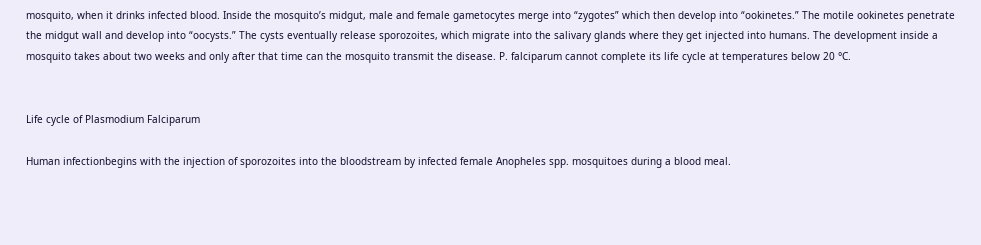mosquito, when it drinks infected blood. Inside the mosquito’s midgut, male and female gametocytes merge into “zygotes” which then develop into “ookinetes.” The motile ookinetes penetrate the midgut wall and develop into “oocysts.” The cysts eventually release sporozoites, which migrate into the salivary glands where they get injected into humans. The development inside a mosquito takes about two weeks and only after that time can the mosquito transmit the disease. P. falciparum cannot complete its life cycle at temperatures below 20 °C.


Life cycle of Plasmodium Falciparum

Human infectionbegins with the injection of sporozoites into the bloodstream by infected female Anopheles spp. mosquitoes during a blood meal.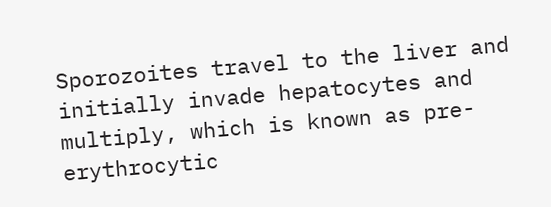Sporozoites travel to the liver and initially invade hepatocytes and multiply, which is known as pre-erythrocytic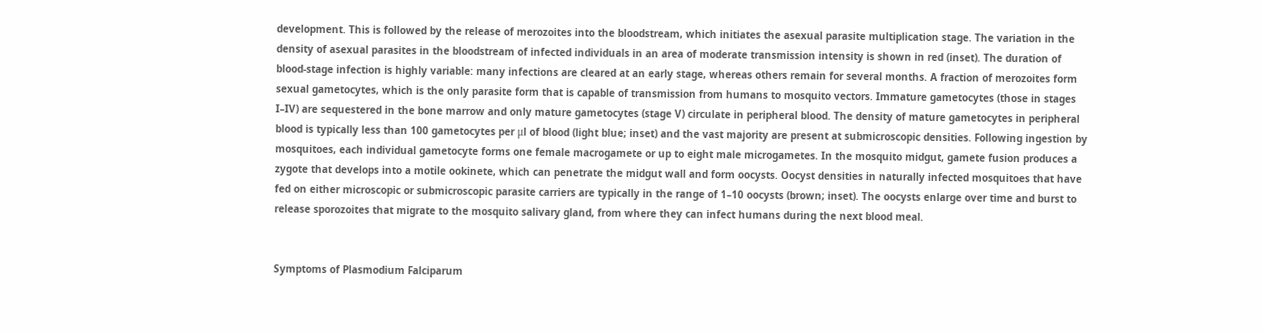development. This is followed by the release of merozoites into the bloodstream, which initiates the asexual parasite multiplication stage. The variation in the density of asexual parasites in the bloodstream of infected individuals in an area of moderate transmission intensity is shown in red (inset). The duration of blood-stage infection is highly variable: many infections are cleared at an early stage, whereas others remain for several months. A fraction of merozoites form sexual gametocytes, which is the only parasite form that is capable of transmission from humans to mosquito vectors. Immature gametocytes (those in stages I–IV) are sequestered in the bone marrow and only mature gametocytes (stage V) circulate in peripheral blood. The density of mature gametocytes in peripheral blood is typically less than 100 gametocytes per μl of blood (light blue; inset) and the vast majority are present at submicroscopic densities. Following ingestion by mosquitoes, each individual gametocyte forms one female macrogamete or up to eight male microgametes. In the mosquito midgut, gamete fusion produces a zygote that develops into a motile ookinete, which can penetrate the midgut wall and form oocysts. Oocyst densities in naturally infected mosquitoes that have fed on either microscopic or submicroscopic parasite carriers are typically in the range of 1–10 oocysts (brown; inset). The oocysts enlarge over time and burst to release sporozoites that migrate to the mosquito salivary gland, from where they can infect humans during the next blood meal.


Symptoms of Plasmodium Falciparum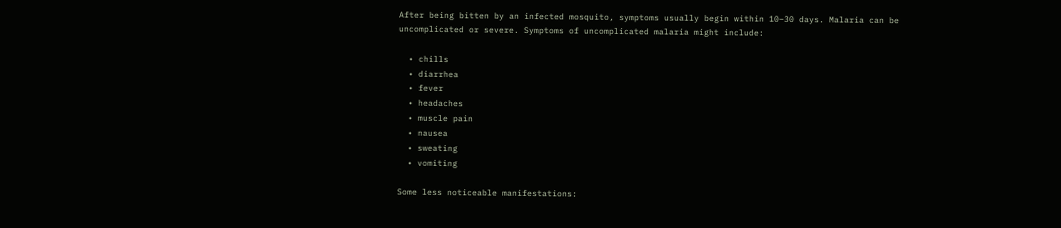After being bitten by an infected mosquito, symptoms usually begin within 10–30 days. Malaria can be uncomplicated or severe. Symptoms of uncomplicated malaria might include:

  • chills
  • diarrhea
  • fever
  • headaches
  • muscle pain
  • nausea
  • sweating
  • vomiting

Some less noticeable manifestations: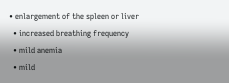• enlargement of the spleen or liver
  • increased breathing frequency
  • mild anemia
  • mild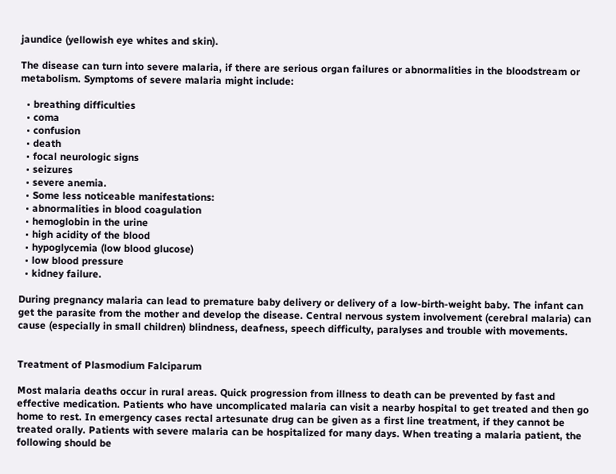jaundice (yellowish eye whites and skin).

The disease can turn into severe malaria, if there are serious organ failures or abnormalities in the bloodstream or metabolism. Symptoms of severe malaria might include:

  • breathing difficulties
  • coma
  • confusion
  • death
  • focal neurologic signs
  • seizures
  • severe anemia.
  • Some less noticeable manifestations:
  • abnormalities in blood coagulation
  • hemoglobin in the urine
  • high acidity of the blood
  • hypoglycemia (low blood glucose)
  • low blood pressure
  • kidney failure.

During pregnancy malaria can lead to premature baby delivery or delivery of a low-birth-weight baby. The infant can get the parasite from the mother and develop the disease. Central nervous system involvement (cerebral malaria) can cause (especially in small children) blindness, deafness, speech difficulty, paralyses and trouble with movements.


Treatment of Plasmodium Falciparum

Most malaria deaths occur in rural areas. Quick progression from illness to death can be prevented by fast and effective medication. Patients who have uncomplicated malaria can visit a nearby hospital to get treated and then go home to rest. In emergency cases rectal artesunate drug can be given as a first line treatment, if they cannot be treated orally. Patients with severe malaria can be hospitalized for many days. When treating a malaria patient, the following should be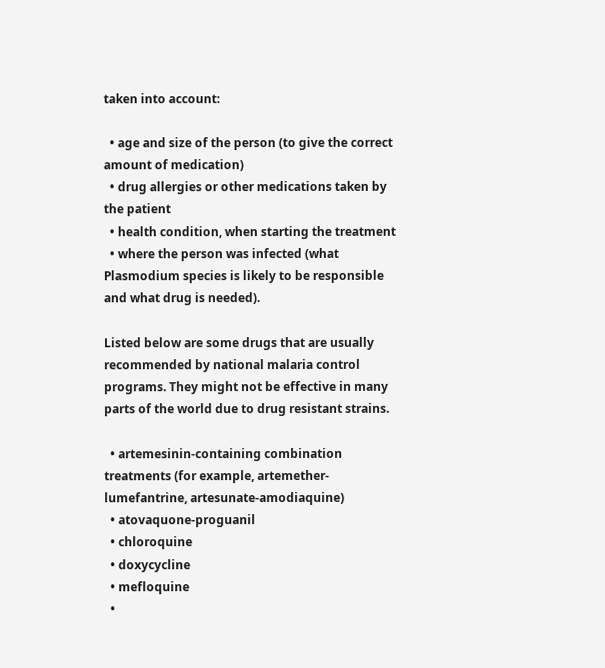taken into account:

  • age and size of the person (to give the correct amount of medication)
  • drug allergies or other medications taken by the patient
  • health condition, when starting the treatment
  • where the person was infected (what Plasmodium species is likely to be responsible and what drug is needed).

Listed below are some drugs that are usually recommended by national malaria control programs. They might not be effective in many parts of the world due to drug resistant strains.

  • artemesinin-containing combination treatments (for example, artemether-lumefantrine, artesunate-amodiaquine)
  • atovaquone-proguanil
  • chloroquine
  • doxycycline
  • mefloquine
  •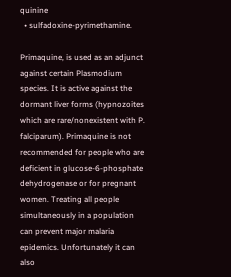quinine
  • sulfadoxine-pyrimethamine.

Primaquine, is used as an adjunct against certain Plasmodium species. It is active against the dormant liver forms (hypnozoites which are rare/nonexistent with P. falciparum). Primaquine is not recommended for people who are deficient in glucose-6-phosphate dehydrogenase or for pregnant women. Treating all people simultaneously in a population can prevent major malaria epidemics. Unfortunately it can also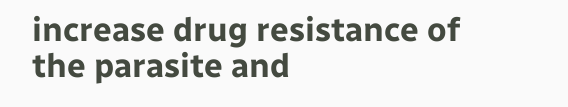increase drug resistance of the parasite and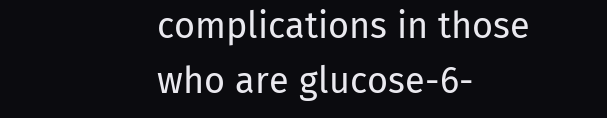complications in those who are glucose-6-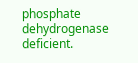phosphate dehydrogenase deficient.